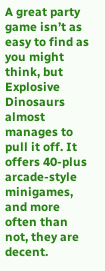A great party game isn’t as easy to find as you might think, but Explosive Dinosaurs almost manages to pull it off. It offers 40-plus arcade-style minigames, and more often than not, they are decent.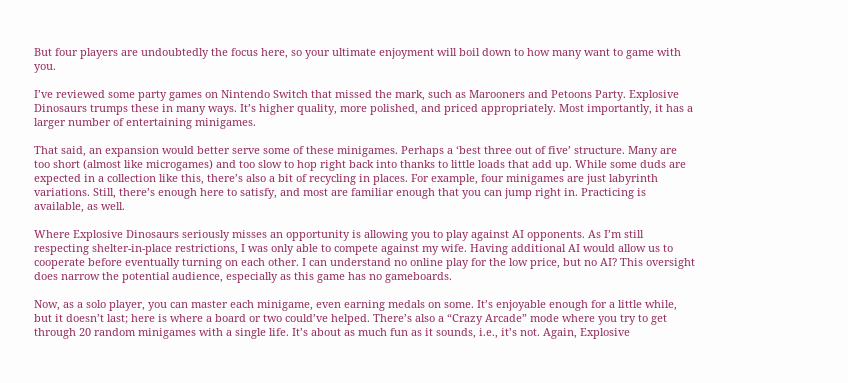But four players are undoubtedly the focus here, so your ultimate enjoyment will boil down to how many want to game with you.

I’ve reviewed some party games on Nintendo Switch that missed the mark, such as Marooners and Petoons Party. Explosive Dinosaurs trumps these in many ways. It’s higher quality, more polished, and priced appropriately. Most importantly, it has a larger number of entertaining minigames.

That said, an expansion would better serve some of these minigames. Perhaps a ‘best three out of five’ structure. Many are too short (almost like microgames) and too slow to hop right back into thanks to little loads that add up. While some duds are expected in a collection like this, there’s also a bit of recycling in places. For example, four minigames are just labyrinth variations. Still, there’s enough here to satisfy, and most are familiar enough that you can jump right in. Practicing is available, as well.

Where Explosive Dinosaurs seriously misses an opportunity is allowing you to play against AI opponents. As I’m still respecting shelter-in-place restrictions, I was only able to compete against my wife. Having additional AI would allow us to cooperate before eventually turning on each other. I can understand no online play for the low price, but no AI? This oversight does narrow the potential audience, especially as this game has no gameboards.

Now, as a solo player, you can master each minigame, even earning medals on some. It’s enjoyable enough for a little while, but it doesn’t last; here is where a board or two could’ve helped. There’s also a “Crazy Arcade” mode where you try to get through 20 random minigames with a single life. It’s about as much fun as it sounds, i.e., it’s not. Again, Explosive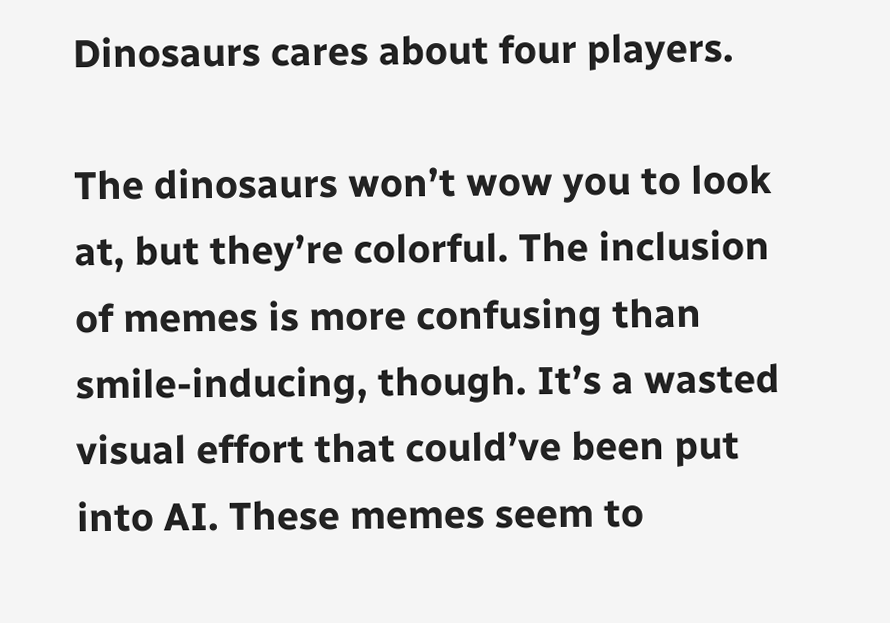Dinosaurs cares about four players.

The dinosaurs won’t wow you to look at, but they’re colorful. The inclusion of memes is more confusing than smile-inducing, though. It’s a wasted visual effort that could’ve been put into AI. These memes seem to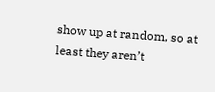show up at random, so at least they aren’t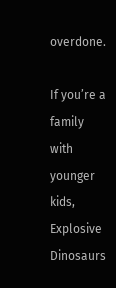overdone.

If you’re a family with younger kids, Explosive Dinosaurs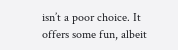isn’t a poor choice. It offers some fun, albeit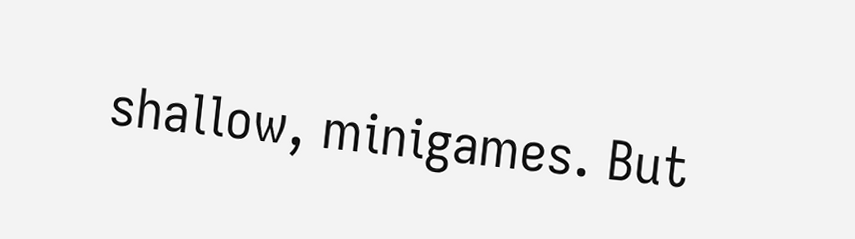shallow, minigames. But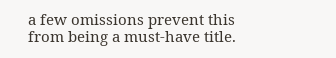a few omissions prevent this from being a must-have title.